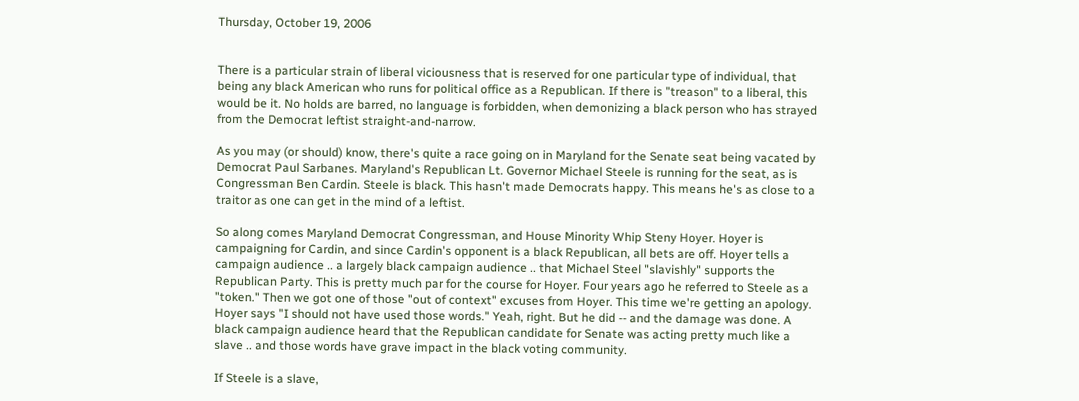Thursday, October 19, 2006


There is a particular strain of liberal viciousness that is reserved for one particular type of individual, that being any black American who runs for political office as a Republican. If there is "treason" to a liberal, this would be it. No holds are barred, no language is forbidden, when demonizing a black person who has strayed from the Democrat leftist straight-and-narrow.

As you may (or should) know, there's quite a race going on in Maryland for the Senate seat being vacated by Democrat Paul Sarbanes. Maryland's Republican Lt. Governor Michael Steele is running for the seat, as is Congressman Ben Cardin. Steele is black. This hasn't made Democrats happy. This means he's as close to a traitor as one can get in the mind of a leftist.

So along comes Maryland Democrat Congressman, and House Minority Whip Steny Hoyer. Hoyer is campaigning for Cardin, and since Cardin's opponent is a black Republican, all bets are off. Hoyer tells a campaign audience .. a largely black campaign audience .. that Michael Steel "slavishly" supports the Republican Party. This is pretty much par for the course for Hoyer. Four years ago he referred to Steele as a "token." Then we got one of those "out of context" excuses from Hoyer. This time we're getting an apology. Hoyer says "I should not have used those words." Yeah, right. But he did -- and the damage was done. A black campaign audience heard that the Republican candidate for Senate was acting pretty much like a slave .. and those words have grave impact in the black voting community.

If Steele is a slave,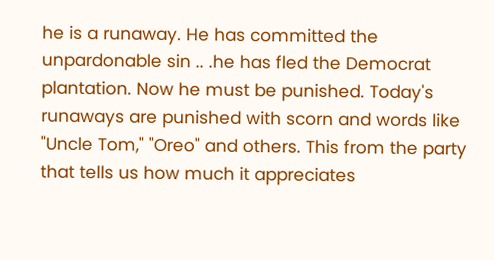he is a runaway. He has committed the unpardonable sin .. .he has fled the Democrat plantation. Now he must be punished. Today's runaways are punished with scorn and words like "Uncle Tom," "Oreo" and others. This from the party that tells us how much it appreciates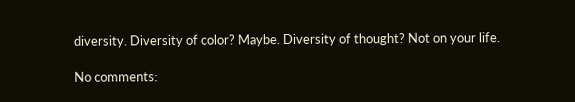diversity. Diversity of color? Maybe. Diversity of thought? Not on your life.

No comments: